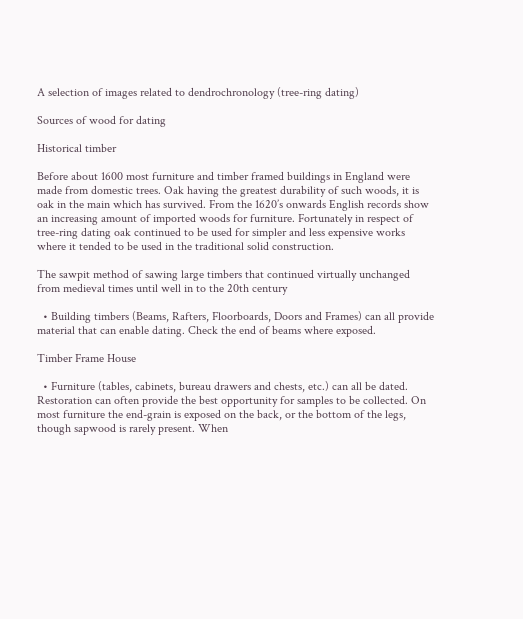A selection of images related to dendrochronology (tree-ring dating)

Sources of wood for dating

Historical timber

Before about 1600 most furniture and timber framed buildings in England were made from domestic trees. Oak having the greatest durability of such woods, it is oak in the main which has survived. From the 1620’s onwards English records show an increasing amount of imported woods for furniture. Fortunately in respect of tree-ring dating oak continued to be used for simpler and less expensive works where it tended to be used in the traditional solid construction.

The sawpit method of sawing large timbers that continued virtually unchanged from medieval times until well in to the 20th century

  • Building timbers (Beams, Rafters, Floorboards, Doors and Frames) can all provide material that can enable dating. Check the end of beams where exposed.

Timber Frame House

  • Furniture (tables, cabinets, bureau drawers and chests, etc.) can all be dated. Restoration can often provide the best opportunity for samples to be collected. On most furniture the end-grain is exposed on the back, or the bottom of the legs, though sapwood is rarely present. When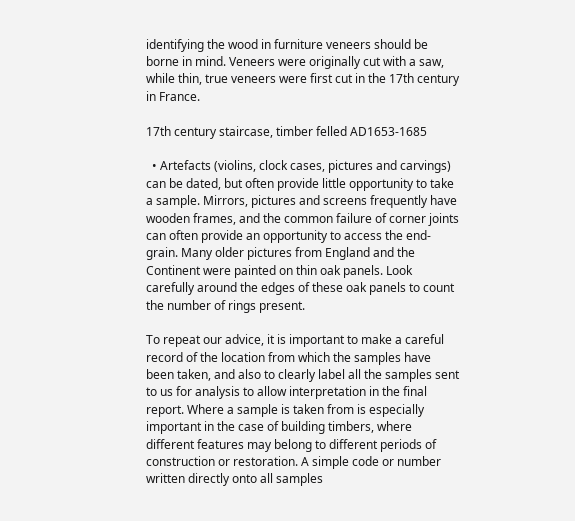identifying the wood in furniture veneers should be borne in mind. Veneers were originally cut with a saw, while thin, true veneers were first cut in the 17th century in France.

17th century staircase, timber felled AD1653-1685

  • Artefacts (violins, clock cases, pictures and carvings) can be dated, but often provide little opportunity to take a sample. Mirrors, pictures and screens frequently have wooden frames, and the common failure of corner joints can often provide an opportunity to access the end-grain. Many older pictures from England and the Continent were painted on thin oak panels. Look carefully around the edges of these oak panels to count the number of rings present.

To repeat our advice, it is important to make a careful record of the location from which the samples have been taken, and also to clearly label all the samples sent to us for analysis to allow interpretation in the final report. Where a sample is taken from is especially important in the case of building timbers, where different features may belong to different periods of construction or restoration. A simple code or number written directly onto all samples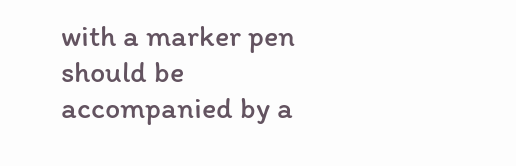with a marker pen should be accompanied by a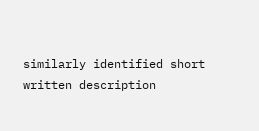similarly identified short written description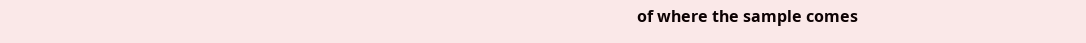of where the sample comes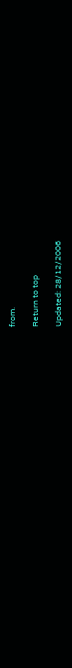from.

Return to top

Updated: 28/12/2006